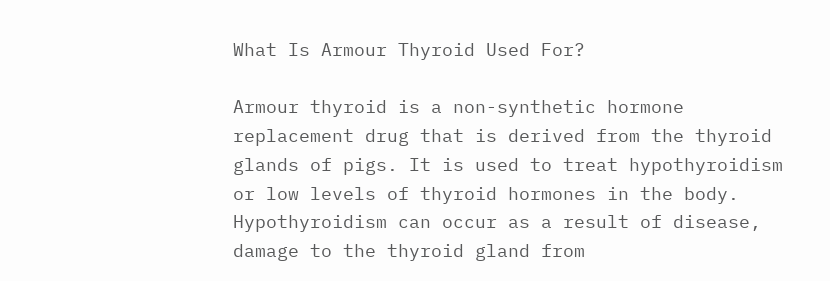What Is Armour Thyroid Used For?

Armour thyroid is a non-synthetic hormone replacement drug that is derived from the thyroid glands of pigs. It is used to treat hypothyroidism or low levels of thyroid hormones in the body. Hypothyroidism can occur as a result of disease, damage to the thyroid gland from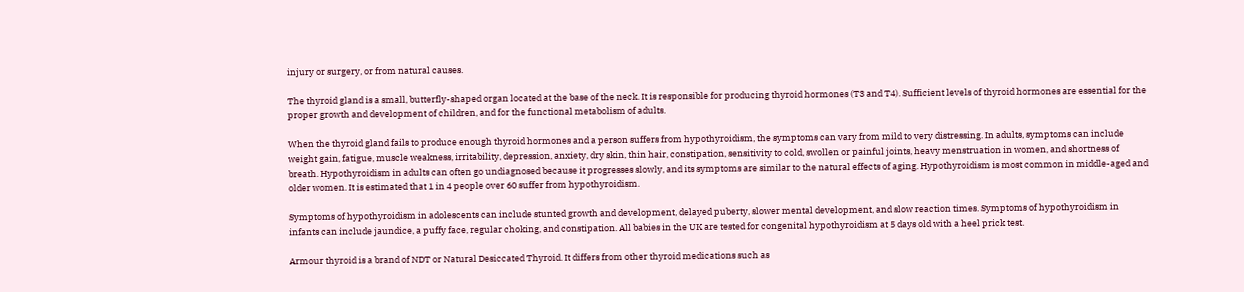injury or surgery, or from natural causes.

The thyroid gland is a small, butterfly-shaped organ located at the base of the neck. It is responsible for producing thyroid hormones (T3 and T4). Sufficient levels of thyroid hormones are essential for the proper growth and development of children, and for the functional metabolism of adults.

When the thyroid gland fails to produce enough thyroid hormones and a person suffers from hypothyroidism, the symptoms can vary from mild to very distressing. In adults, symptoms can include weight gain, fatigue, muscle weakness, irritability, depression, anxiety, dry skin, thin hair, constipation, sensitivity to cold, swollen or painful joints, heavy menstruation in women, and shortness of breath. Hypothyroidism in adults can often go undiagnosed because it progresses slowly, and its symptoms are similar to the natural effects of aging. Hypothyroidism is most common in middle-aged and older women. It is estimated that 1 in 4 people over 60 suffer from hypothyroidism.

Symptoms of hypothyroidism in adolescents can include stunted growth and development, delayed puberty, slower mental development, and slow reaction times. Symptoms of hypothyroidism in infants can include jaundice, a puffy face, regular choking, and constipation. All babies in the UK are tested for congenital hypothyroidism at 5 days old with a heel prick test.

Armour thyroid is a brand of NDT or Natural Desiccated Thyroid. It differs from other thyroid medications such as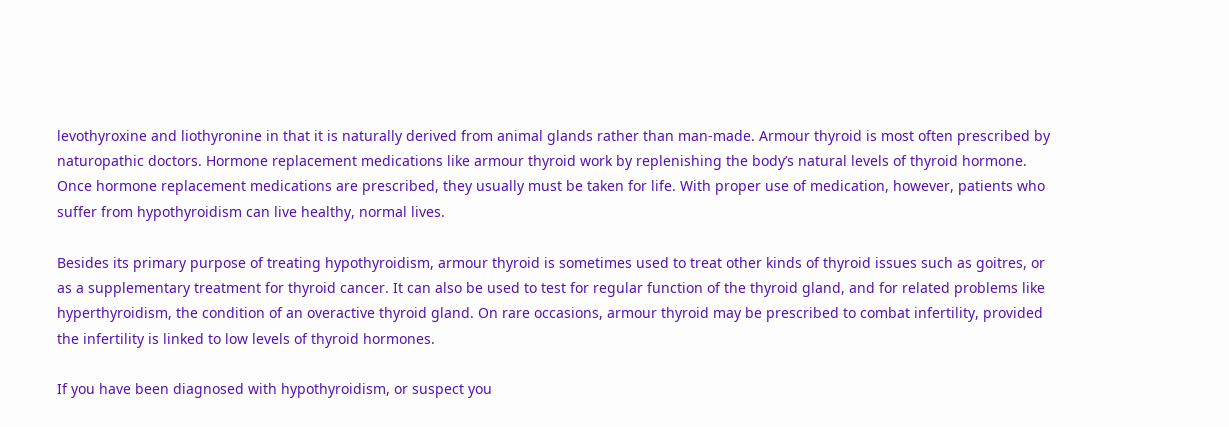levothyroxine and liothyronine in that it is naturally derived from animal glands rather than man-made. Armour thyroid is most often prescribed by naturopathic doctors. Hormone replacement medications like armour thyroid work by replenishing the body’s natural levels of thyroid hormone. Once hormone replacement medications are prescribed, they usually must be taken for life. With proper use of medication, however, patients who suffer from hypothyroidism can live healthy, normal lives.

Besides its primary purpose of treating hypothyroidism, armour thyroid is sometimes used to treat other kinds of thyroid issues such as goitres, or as a supplementary treatment for thyroid cancer. It can also be used to test for regular function of the thyroid gland, and for related problems like hyperthyroidism, the condition of an overactive thyroid gland. On rare occasions, armour thyroid may be prescribed to combat infertility, provided the infertility is linked to low levels of thyroid hormones.

If you have been diagnosed with hypothyroidism, or suspect you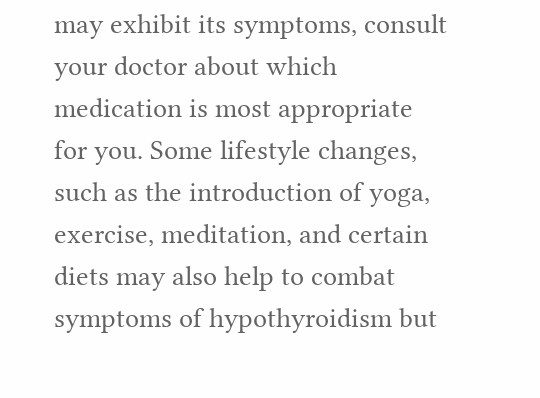may exhibit its symptoms, consult your doctor about which medication is most appropriate for you. Some lifestyle changes, such as the introduction of yoga, exercise, meditation, and certain diets may also help to combat symptoms of hypothyroidism but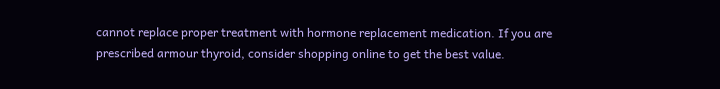cannot replace proper treatment with hormone replacement medication. If you are prescribed armour thyroid, consider shopping online to get the best value.